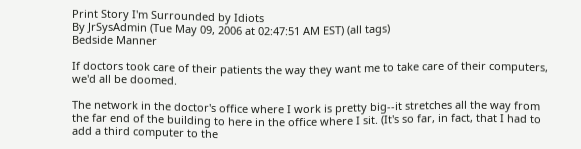Print Story I'm Surrounded by Idiots
By JrSysAdmin (Tue May 09, 2006 at 02:47:51 AM EST) (all tags)
Bedside Manner

If doctors took care of their patients the way they want me to take care of their computers, we'd all be doomed.

The network in the doctor's office where I work is pretty big--it stretches all the way from the far end of the building to here in the office where I sit. (It's so far, in fact, that I had to add a third computer to the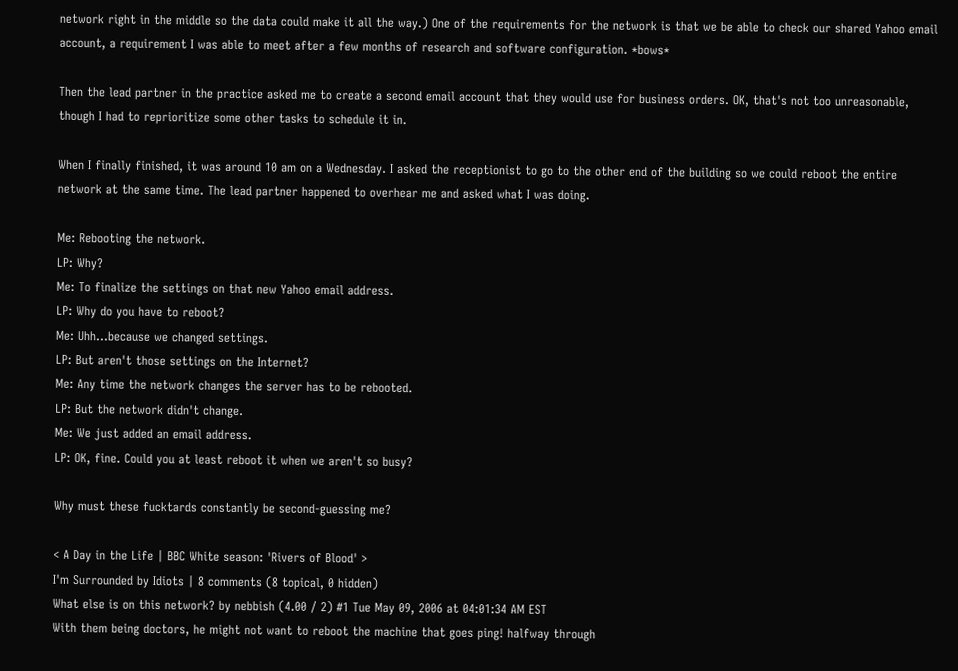network right in the middle so the data could make it all the way.) One of the requirements for the network is that we be able to check our shared Yahoo email account, a requirement I was able to meet after a few months of research and software configuration. *bows*

Then the lead partner in the practice asked me to create a second email account that they would use for business orders. OK, that's not too unreasonable, though I had to reprioritize some other tasks to schedule it in.

When I finally finished, it was around 10 am on a Wednesday. I asked the receptionist to go to the other end of the building so we could reboot the entire network at the same time. The lead partner happened to overhear me and asked what I was doing.

Me: Rebooting the network.
LP: Why?
Me: To finalize the settings on that new Yahoo email address.
LP: Why do you have to reboot?
Me: Uhh...because we changed settings.
LP: But aren't those settings on the Internet?
Me: Any time the network changes the server has to be rebooted.
LP: But the network didn't change.
Me: We just added an email address.
LP: OK, fine. Could you at least reboot it when we aren't so busy?

Why must these fucktards constantly be second-guessing me?

< A Day in the Life | BBC White season: 'Rivers of Blood' >
I'm Surrounded by Idiots | 8 comments (8 topical, 0 hidden)
What else is on this network? by nebbish (4.00 / 2) #1 Tue May 09, 2006 at 04:01:34 AM EST
With them being doctors, he might not want to reboot the machine that goes ping! halfway through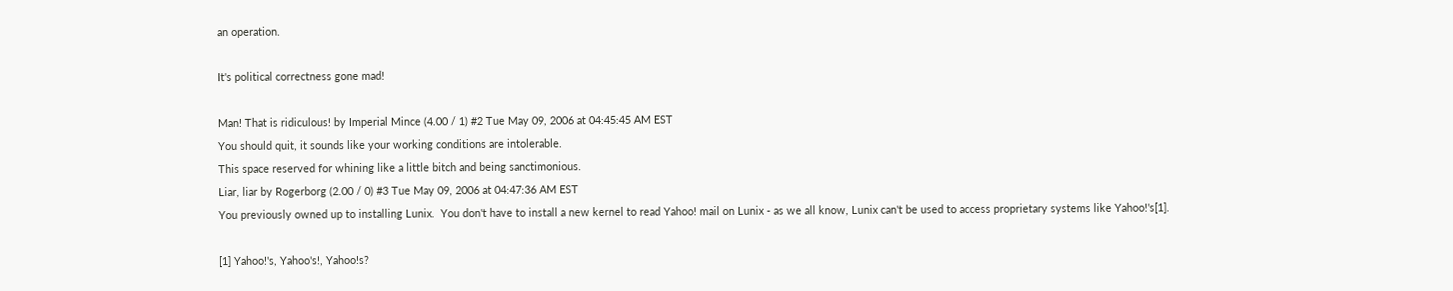an operation.

It's political correctness gone mad!

Man! That is ridiculous! by Imperial Mince (4.00 / 1) #2 Tue May 09, 2006 at 04:45:45 AM EST
You should quit, it sounds like your working conditions are intolerable.
This space reserved for whining like a little bitch and being sanctimonious.
Liar, liar by Rogerborg (2.00 / 0) #3 Tue May 09, 2006 at 04:47:36 AM EST
You previously owned up to installing Lunix.  You don't have to install a new kernel to read Yahoo! mail on Lunix - as we all know, Lunix can't be used to access proprietary systems like Yahoo!'s[1].

[1] Yahoo!'s, Yahoo's!, Yahoo!s?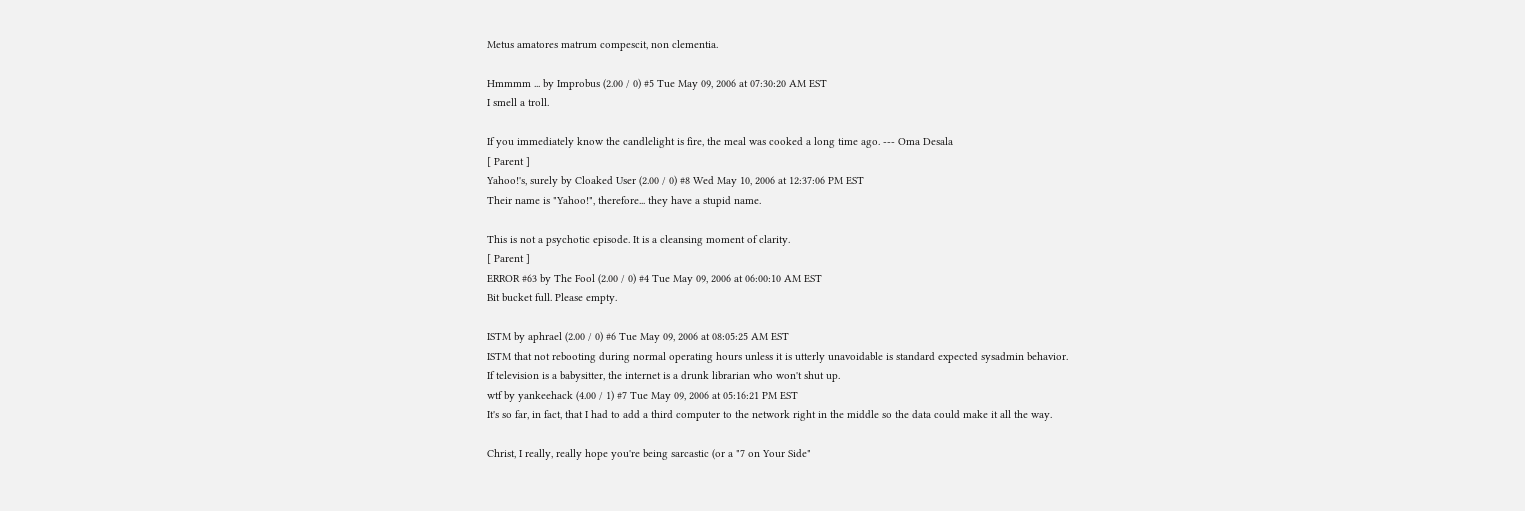Metus amatores matrum compescit, non clementia.

Hmmmm ... by Improbus (2.00 / 0) #5 Tue May 09, 2006 at 07:30:20 AM EST
I smell a troll.

If you immediately know the candlelight is fire, the meal was cooked a long time ago. --- Oma Desala
[ Parent ]
Yahoo!'s, surely by Cloaked User (2.00 / 0) #8 Wed May 10, 2006 at 12:37:06 PM EST
Their name is "Yahoo!", therefore... they have a stupid name.

This is not a psychotic episode. It is a cleansing moment of clarity.
[ Parent ]
ERROR #63 by The Fool (2.00 / 0) #4 Tue May 09, 2006 at 06:00:10 AM EST
Bit bucket full. Please empty.

ISTM by aphrael (2.00 / 0) #6 Tue May 09, 2006 at 08:05:25 AM EST
ISTM that not rebooting during normal operating hours unless it is utterly unavoidable is standard expected sysadmin behavior.
If television is a babysitter, the internet is a drunk librarian who won't shut up.
wtf by yankeehack (4.00 / 1) #7 Tue May 09, 2006 at 05:16:21 PM EST
It's so far, in fact, that I had to add a third computer to the network right in the middle so the data could make it all the way.

Christ, I really, really hope you're being sarcastic (or a "7 on Your Side"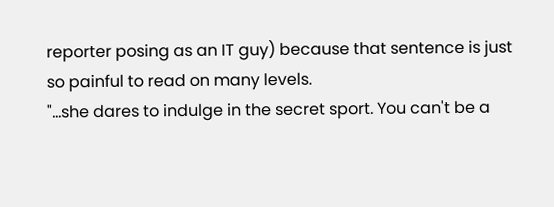reporter posing as an IT guy) because that sentence is just so painful to read on many levels.
"...she dares to indulge in the secret sport. You can't be a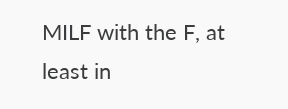MILF with the F, at least in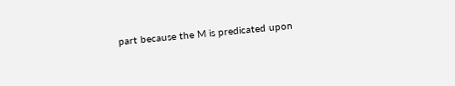part because the M is predicated upon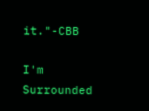it."-CBB

I'm Surrounded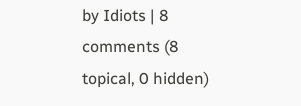by Idiots | 8 comments (8 topical, 0 hidden)